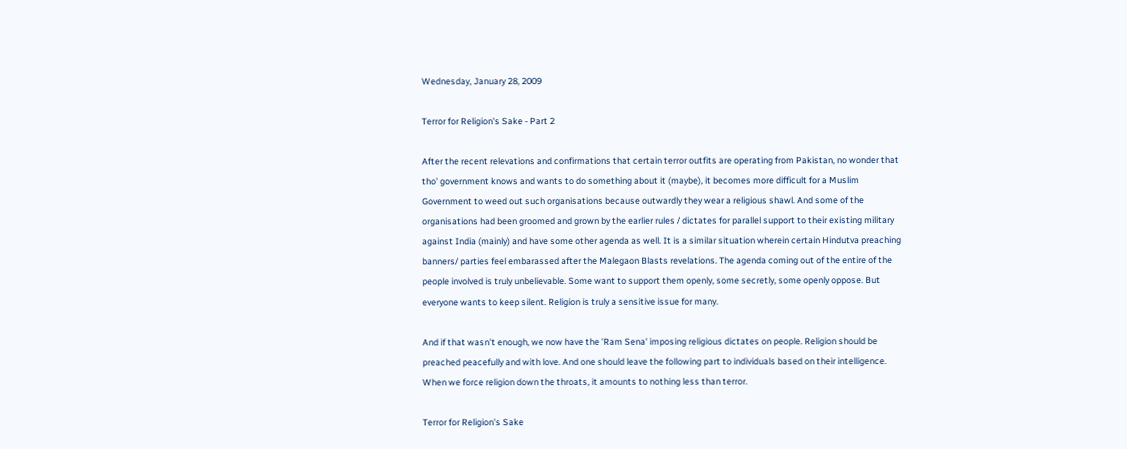Wednesday, January 28, 2009

Terror for Religion's Sake - Part 2

After the recent relevations and confirmations that certain terror outfits are operating from Pakistan, no wonder that tho' government knows and wants to do something about it (maybe), it becomes more difficult for a Muslim Government to weed out such organisations because outwardly they wear a religious shawl. And some of the organisations had been groomed and grown by the earlier rules / dictates for parallel support to their existing military against India (mainly) and have some other agenda as well. It is a similar situation wherein certain Hindutva preaching banners/ parties feel embarassed after the Malegaon Blasts revelations. The agenda coming out of the entire of the people involved is truly unbelievable. Some want to support them openly, some secretly, some openly oppose. But everyone wants to keep silent. Religion is truly a sensitive issue for many.

And if that wasn't enough, we now have the 'Ram Sena' imposing religious dictates on people. Religion should be preached peacefully and with love. And one should leave the following part to individuals based on their intelligence. When we force religion down the throats, it amounts to nothing less than terror.

Terror for Religion's Sake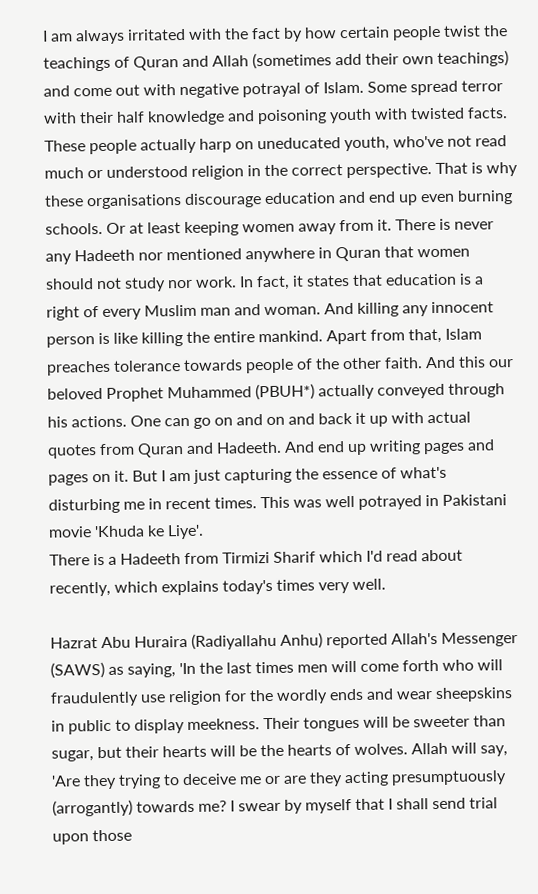I am always irritated with the fact by how certain people twist the teachings of Quran and Allah (sometimes add their own teachings) and come out with negative potrayal of Islam. Some spread terror with their half knowledge and poisoning youth with twisted facts. These people actually harp on uneducated youth, who've not read much or understood religion in the correct perspective. That is why these organisations discourage education and end up even burning schools. Or at least keeping women away from it. There is never any Hadeeth nor mentioned anywhere in Quran that women should not study nor work. In fact, it states that education is a right of every Muslim man and woman. And killing any innocent person is like killing the entire mankind. Apart from that, Islam preaches tolerance towards people of the other faith. And this our beloved Prophet Muhammed (PBUH*) actually conveyed through his actions. One can go on and on and back it up with actual quotes from Quran and Hadeeth. And end up writing pages and pages on it. But I am just capturing the essence of what's disturbing me in recent times. This was well potrayed in Pakistani movie 'Khuda ke Liye'.
There is a Hadeeth from Tirmizi Sharif which I'd read about recently, which explains today's times very well.

Hazrat Abu Huraira (Radiyallahu Anhu) reported Allah's Messenger (SAWS) as saying, 'In the last times men will come forth who will fraudulently use religion for the wordly ends and wear sheepskins in public to display meekness. Their tongues will be sweeter than sugar, but their hearts will be the hearts of wolves. Allah will say, 'Are they trying to deceive me or are they acting presumptuously (arrogantly) towards me? I swear by myself that I shall send trial upon those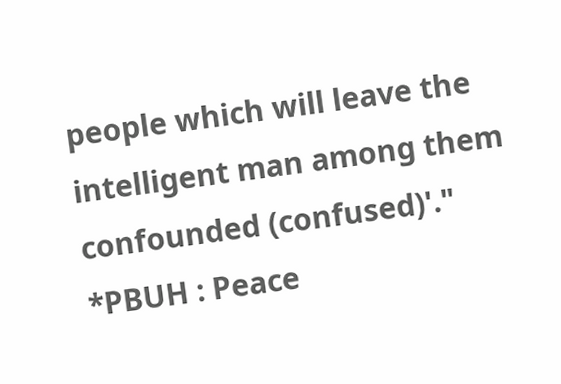people which will leave the intelligent man among them confounded (confused)'."
*PBUH : Peace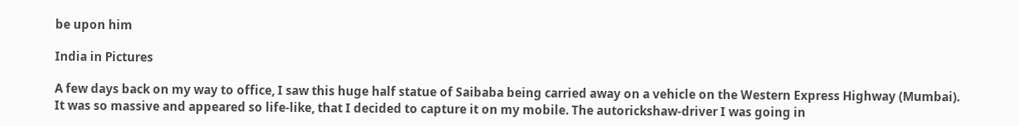be upon him

India in Pictures

A few days back on my way to office, I saw this huge half statue of Saibaba being carried away on a vehicle on the Western Express Highway (Mumbai). It was so massive and appeared so life-like, that I decided to capture it on my mobile. The autorickshaw-driver I was going in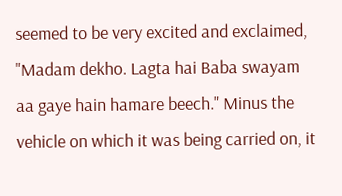seemed to be very excited and exclaimed, "Madam dekho. Lagta hai Baba swayam aa gaye hain hamare beech." Minus the vehicle on which it was being carried on, it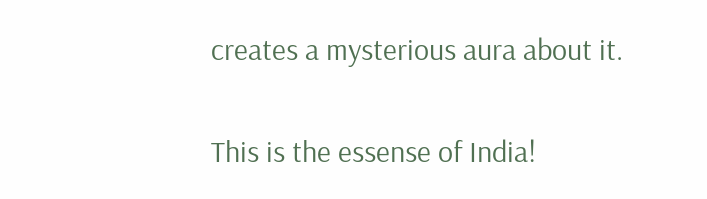creates a mysterious aura about it.

This is the essense of India!